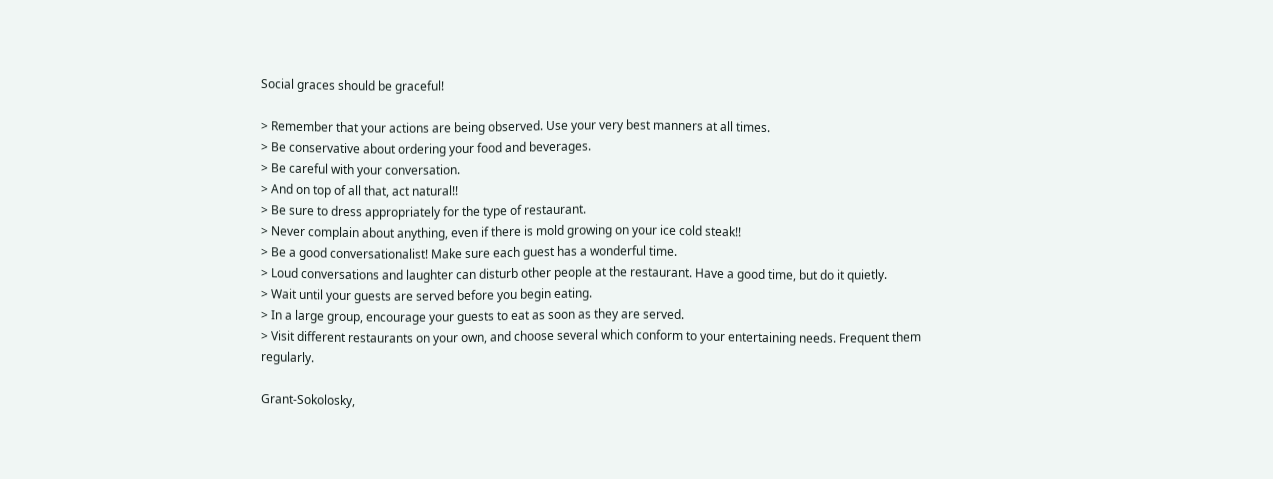Social graces should be graceful!

> Remember that your actions are being observed. Use your very best manners at all times.
> Be conservative about ordering your food and beverages.
> Be careful with your conversation.
> And on top of all that, act natural!!
> Be sure to dress appropriately for the type of restaurant.
> Never complain about anything, even if there is mold growing on your ice cold steak!!
> Be a good conversationalist! Make sure each guest has a wonderful time.
> Loud conversations and laughter can disturb other people at the restaurant. Have a good time, but do it quietly.
> Wait until your guests are served before you begin eating.
> In a large group, encourage your guests to eat as soon as they are served.
> Visit different restaurants on your own, and choose several which conform to your entertaining needs. Frequent them regularly.

Grant-Sokolosky,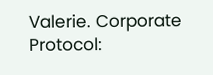Valerie. Corporate Protocol: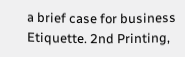a brief case for business Etiquette. 2nd Printing,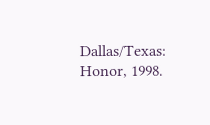Dallas/Texas: Honor, 1998.